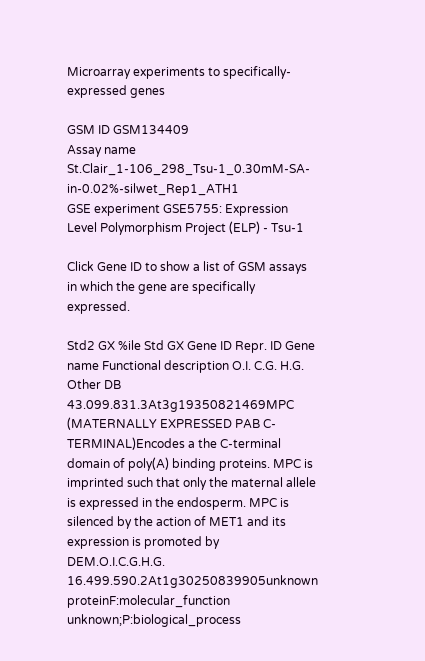Microarray experiments to specifically-expressed genes

GSM ID GSM134409
Assay name St.Clair_1-106_298_Tsu-1_0.30mM-SA-in-0.02%-silwet_Rep1_ATH1
GSE experiment GSE5755: Expression Level Polymorphism Project (ELP) - Tsu-1

Click Gene ID to show a list of GSM assays in which the gene are specifically expressed.

Std2 GX %ile Std GX Gene ID Repr. ID Gene name Functional description O.I. C.G. H.G. Other DB
43.099.831.3At3g19350821469MPC (MATERNALLY EXPRESSED PAB C-TERMINAL)Encodes a the C-terminal domain of poly(A) binding proteins. MPC is imprinted such that only the maternal allele is expressed in the endosperm. MPC is silenced by the action of MET1 and its expression is promoted by DEM.O.I.C.G.H.G.
16.499.590.2At1g30250839905unknown proteinF:molecular_function unknown;P:biological_process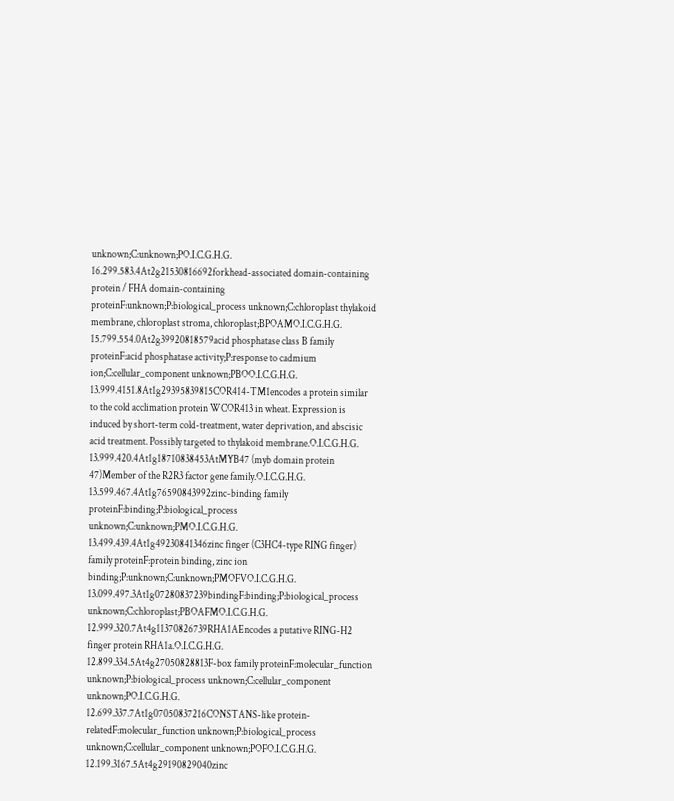unknown;C:unknown;PO.I.C.G.H.G.
16.299.583.4At2g21530816692forkhead-associated domain-containing protein / FHA domain-containing proteinF:unknown;P:biological_process unknown;C:chloroplast thylakoid membrane, chloroplast stroma, chloroplast;BPOAMO.I.C.G.H.G.
15.799.554.0At2g39920818579acid phosphatase class B family proteinF:acid phosphatase activity;P:response to cadmium ion;C:cellular_component unknown;PBOO.I.C.G.H.G.
13.999.4151.8At1g29395839815COR414-TM1encodes a protein similar to the cold acclimation protein WCOR413 in wheat. Expression is induced by short-term cold-treatment, water deprivation, and abscisic acid treatment. Possibly targeted to thylakoid membrane.O.I.C.G.H.G.
13.999.420.4At1g18710838453AtMYB47 (myb domain protein 47)Member of the R2R3 factor gene family.O.I.C.G.H.G.
13.599.467.4At1g76590843992zinc-binding family proteinF:binding;P:biological_process unknown;C:unknown;PMO.I.C.G.H.G.
13.499.439.4At1g49230841346zinc finger (C3HC4-type RING finger) family proteinF:protein binding, zinc ion binding;P:unknown;C:unknown;PMOFVO.I.C.G.H.G.
13.099.497.3At1g07280837239bindingF:binding;P:biological_process unknown;C:chloroplast;PBOAFMO.I.C.G.H.G.
12.999.320.7At4g11370826739RHA1AEncodes a putative RING-H2 finger protein RHA1a.O.I.C.G.H.G.
12.899.334.5At4g27050828813F-box family proteinF:molecular_function unknown;P:biological_process unknown;C:cellular_component unknown;PO.I.C.G.H.G.
12.699.337.7At1g07050837216CONSTANS-like protein-relatedF:molecular_function unknown;P:biological_process unknown;C:cellular_component unknown;POFO.I.C.G.H.G.
12.199.3167.5At4g29190829040zinc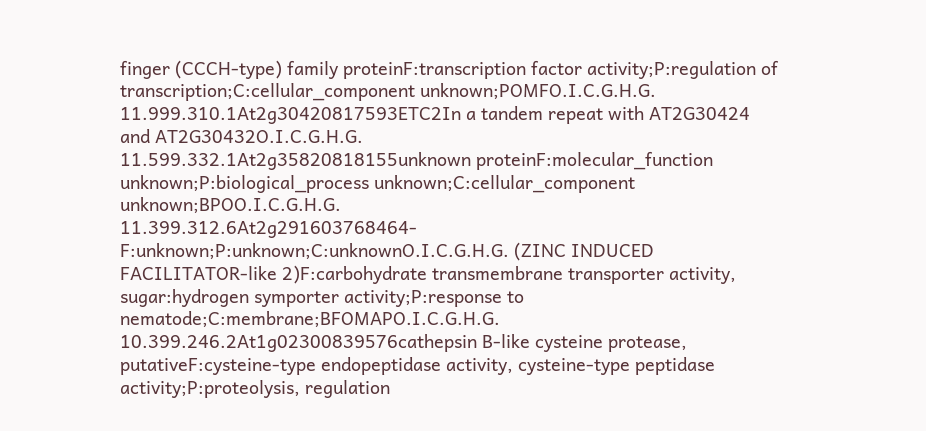finger (CCCH-type) family proteinF:transcription factor activity;P:regulation of transcription;C:cellular_component unknown;POMFO.I.C.G.H.G.
11.999.310.1At2g30420817593ETC2In a tandem repeat with AT2G30424 and AT2G30432O.I.C.G.H.G.
11.599.332.1At2g35820818155unknown proteinF:molecular_function unknown;P:biological_process unknown;C:cellular_component unknown;BPOO.I.C.G.H.G.
11.399.312.6At2g291603768464-F:unknown;P:unknown;C:unknownO.I.C.G.H.G. (ZINC INDUCED FACILITATOR-like 2)F:carbohydrate transmembrane transporter activity, sugar:hydrogen symporter activity;P:response to nematode;C:membrane;BFOMAPO.I.C.G.H.G.
10.399.246.2At1g02300839576cathepsin B-like cysteine protease, putativeF:cysteine-type endopeptidase activity, cysteine-type peptidase activity;P:proteolysis, regulation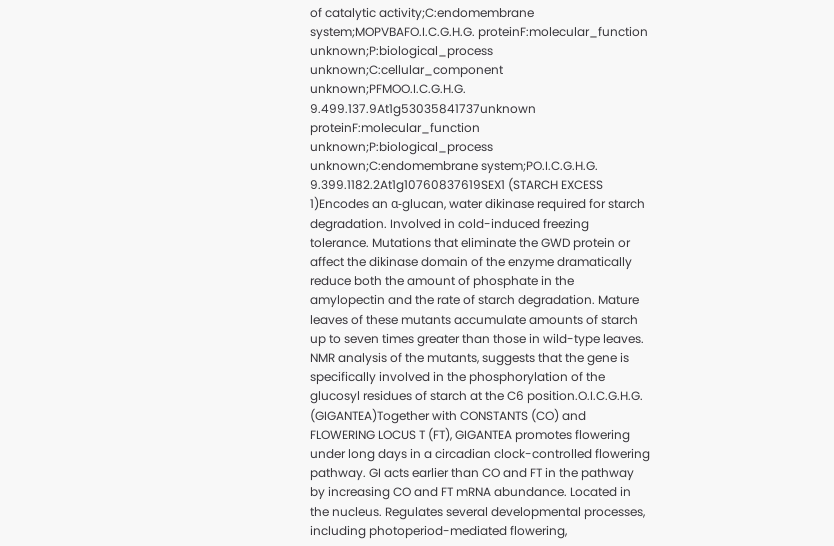of catalytic activity;C:endomembrane system;MOPVBAFO.I.C.G.H.G. proteinF:molecular_function unknown;P:biological_process unknown;C:cellular_component unknown;PFMOO.I.C.G.H.G.
9.499.137.9At1g53035841737unknown proteinF:molecular_function unknown;P:biological_process unknown;C:endomembrane system;PO.I.C.G.H.G.
9.399.1182.2At1g10760837619SEX1 (STARCH EXCESS 1)Encodes an α-glucan, water dikinase required for starch degradation. Involved in cold-induced freezing tolerance. Mutations that eliminate the GWD protein or affect the dikinase domain of the enzyme dramatically reduce both the amount of phosphate in the amylopectin and the rate of starch degradation. Mature leaves of these mutants accumulate amounts of starch up to seven times greater than those in wild-type leaves. NMR analysis of the mutants, suggests that the gene is specifically involved in the phosphorylation of the glucosyl residues of starch at the C6 position.O.I.C.G.H.G. (GIGANTEA)Together with CONSTANTS (CO) and FLOWERING LOCUS T (FT), GIGANTEA promotes flowering under long days in a circadian clock-controlled flowering pathway. GI acts earlier than CO and FT in the pathway by increasing CO and FT mRNA abundance. Located in the nucleus. Regulates several developmental processes, including photoperiod-mediated flowering,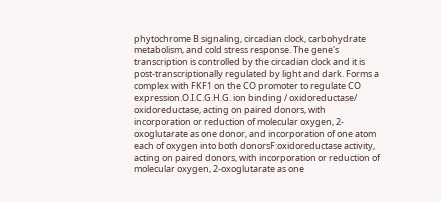phytochrome B signaling, circadian clock, carbohydrate metabolism, and cold stress response. The gene's transcription is controlled by the circadian clock and it is post-transcriptionally regulated by light and dark. Forms a complex with FKF1 on the CO promoter to regulate CO expression.O.I.C.G.H.G. ion binding / oxidoreductase/ oxidoreductase, acting on paired donors, with incorporation or reduction of molecular oxygen, 2-oxoglutarate as one donor, and incorporation of one atom each of oxygen into both donorsF:oxidoreductase activity, acting on paired donors, with incorporation or reduction of molecular oxygen, 2-oxoglutarate as one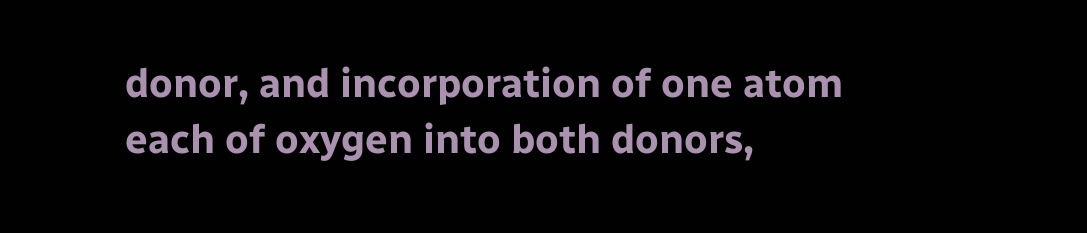donor, and incorporation of one atom each of oxygen into both donors,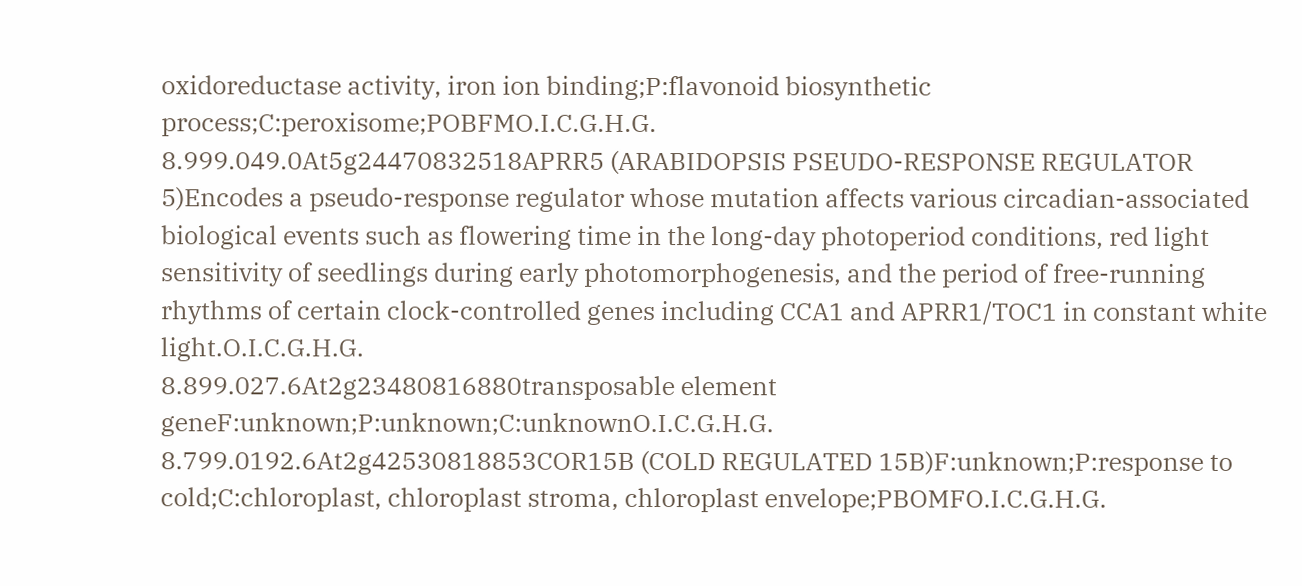oxidoreductase activity, iron ion binding;P:flavonoid biosynthetic process;C:peroxisome;POBFMO.I.C.G.H.G.
8.999.049.0At5g24470832518APRR5 (ARABIDOPSIS PSEUDO-RESPONSE REGULATOR 5)Encodes a pseudo-response regulator whose mutation affects various circadian-associated biological events such as flowering time in the long-day photoperiod conditions, red light sensitivity of seedlings during early photomorphogenesis, and the period of free-running rhythms of certain clock-controlled genes including CCA1 and APRR1/TOC1 in constant white light.O.I.C.G.H.G.
8.899.027.6At2g23480816880transposable element geneF:unknown;P:unknown;C:unknownO.I.C.G.H.G.
8.799.0192.6At2g42530818853COR15B (COLD REGULATED 15B)F:unknown;P:response to cold;C:chloroplast, chloroplast stroma, chloroplast envelope;PBOMFO.I.C.G.H.G.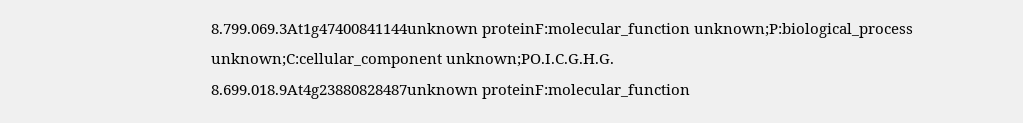8.799.069.3At1g47400841144unknown proteinF:molecular_function unknown;P:biological_process unknown;C:cellular_component unknown;PO.I.C.G.H.G.
8.699.018.9At4g23880828487unknown proteinF:molecular_function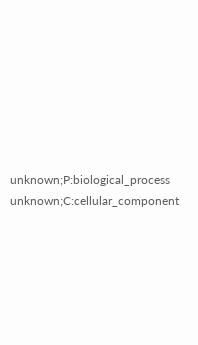unknown;P:biological_process unknown;C:cellular_component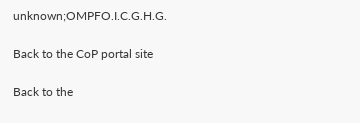unknown;OMPFO.I.C.G.H.G.

Back to the CoP portal site

Back to the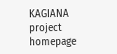KAGIANA project homepage